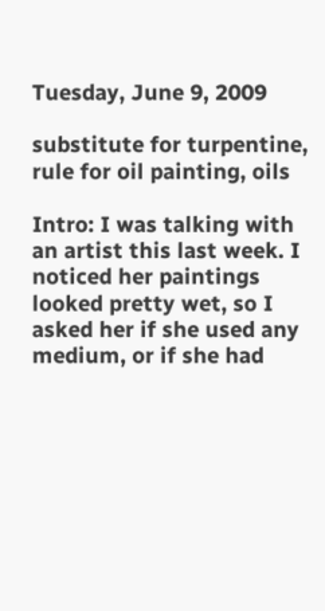Tuesday, June 9, 2009

substitute for turpentine, rule for oil painting, oils

Intro: I was talking with an artist this last week. I noticed her paintings looked pretty wet, so I asked her if she used any medium, or if she had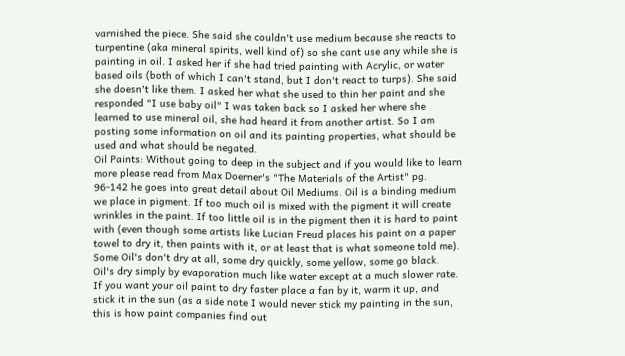varnished the piece. She said she couldn't use medium because she reacts to turpentine (aka mineral spirits, well kind of) so she cant use any while she is painting in oil. I asked her if she had tried painting with Acrylic, or water based oils (both of which I can't stand, but I don't react to turps). She said she doesn't like them. I asked her what she used to thin her paint and she responded "I use baby oil" I was taken back so I asked her where she learned to use mineral oil, she had heard it from another artist. So I am posting some information on oil and its painting properties, what should be used and what should be negated.
Oil Paints: Without going to deep in the subject and if you would like to learn more please read from Max Doerner's "The Materials of the Artist" pg. 96-142 he goes into great detail about Oil Mediums. Oil is a binding medium we place in pigment. If too much oil is mixed with the pigment it will create wrinkles in the paint. If too little oil is in the pigment then it is hard to paint with (even though some artists like Lucian Freud places his paint on a paper towel to dry it, then paints with it, or at least that is what someone told me). Some Oil's don't dry at all, some dry quickly, some yellow, some go black. Oil's dry simply by evaporation much like water except at a much slower rate. If you want your oil paint to dry faster place a fan by it, warm it up, and stick it in the sun (as a side note I would never stick my painting in the sun, this is how paint companies find out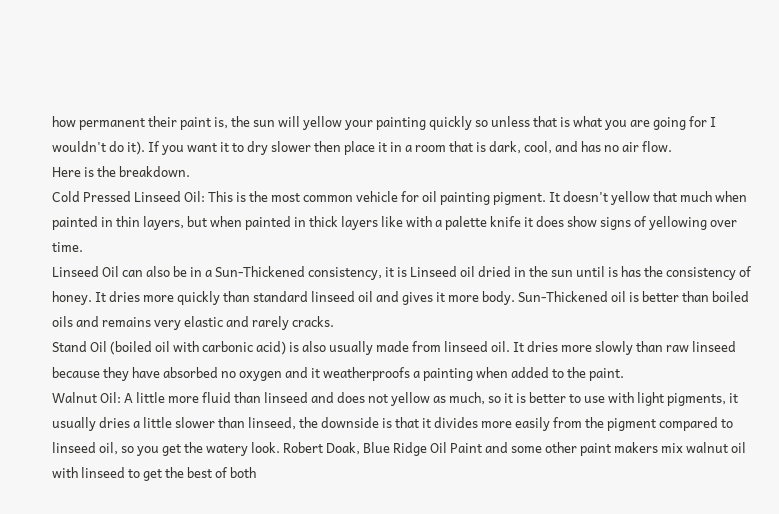how permanent their paint is, the sun will yellow your painting quickly so unless that is what you are going for I wouldn't do it). If you want it to dry slower then place it in a room that is dark, cool, and has no air flow.
Here is the breakdown.
Cold Pressed Linseed Oil: This is the most common vehicle for oil painting pigment. It doesn't yellow that much when painted in thin layers, but when painted in thick layers like with a palette knife it does show signs of yellowing over time.
Linseed Oil can also be in a Sun-Thickened consistency, it is Linseed oil dried in the sun until is has the consistency of honey. It dries more quickly than standard linseed oil and gives it more body. Sun-Thickened oil is better than boiled oils and remains very elastic and rarely cracks.
Stand Oil (boiled oil with carbonic acid) is also usually made from linseed oil. It dries more slowly than raw linseed because they have absorbed no oxygen and it weatherproofs a painting when added to the paint.
Walnut Oil: A little more fluid than linseed and does not yellow as much, so it is better to use with light pigments, it usually dries a little slower than linseed, the downside is that it divides more easily from the pigment compared to linseed oil, so you get the watery look. Robert Doak, Blue Ridge Oil Paint and some other paint makers mix walnut oil with linseed to get the best of both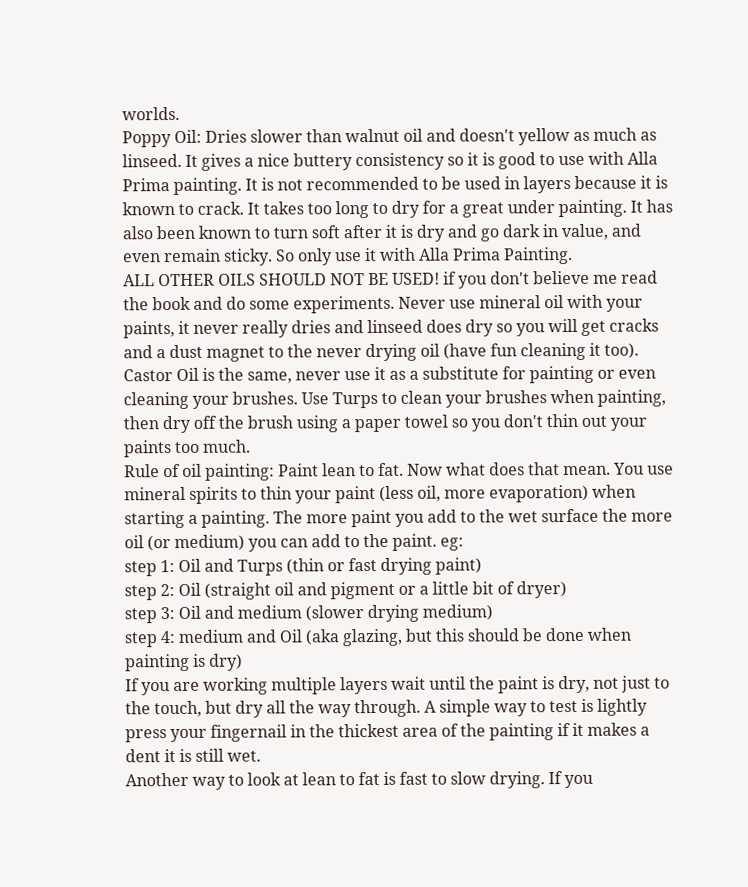worlds.
Poppy Oil: Dries slower than walnut oil and doesn't yellow as much as linseed. It gives a nice buttery consistency so it is good to use with Alla Prima painting. It is not recommended to be used in layers because it is known to crack. It takes too long to dry for a great under painting. It has also been known to turn soft after it is dry and go dark in value, and even remain sticky. So only use it with Alla Prima Painting.
ALL OTHER OILS SHOULD NOT BE USED! if you don't believe me read the book and do some experiments. Never use mineral oil with your paints, it never really dries and linseed does dry so you will get cracks and a dust magnet to the never drying oil (have fun cleaning it too). Castor Oil is the same, never use it as a substitute for painting or even cleaning your brushes. Use Turps to clean your brushes when painting, then dry off the brush using a paper towel so you don't thin out your paints too much.
Rule of oil painting: Paint lean to fat. Now what does that mean. You use mineral spirits to thin your paint (less oil, more evaporation) when starting a painting. The more paint you add to the wet surface the more oil (or medium) you can add to the paint. eg:
step 1: Oil and Turps (thin or fast drying paint)
step 2: Oil (straight oil and pigment or a little bit of dryer)
step 3: Oil and medium (slower drying medium)
step 4: medium and Oil (aka glazing, but this should be done when painting is dry)
If you are working multiple layers wait until the paint is dry, not just to the touch, but dry all the way through. A simple way to test is lightly press your fingernail in the thickest area of the painting if it makes a dent it is still wet.
Another way to look at lean to fat is fast to slow drying. If you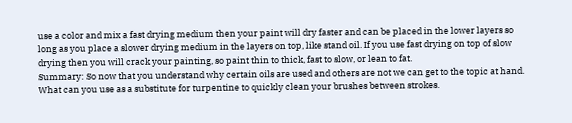use a color and mix a fast drying medium then your paint will dry faster and can be placed in the lower layers so long as you place a slower drying medium in the layers on top, like stand oil. If you use fast drying on top of slow drying then you will crack your painting, so paint thin to thick, fast to slow, or lean to fat.
Summary: So now that you understand why certain oils are used and others are not we can get to the topic at hand. What can you use as a substitute for turpentine to quickly clean your brushes between strokes.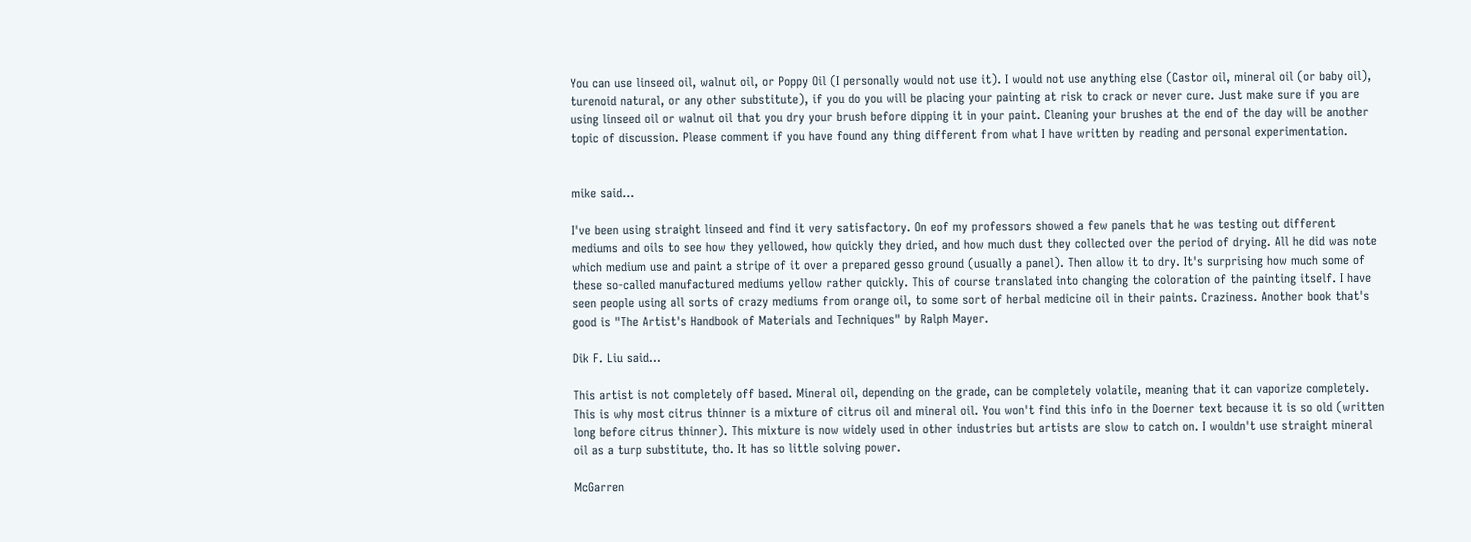You can use linseed oil, walnut oil, or Poppy Oil (I personally would not use it). I would not use anything else (Castor oil, mineral oil (or baby oil), turenoid natural, or any other substitute), if you do you will be placing your painting at risk to crack or never cure. Just make sure if you are using linseed oil or walnut oil that you dry your brush before dipping it in your paint. Cleaning your brushes at the end of the day will be another topic of discussion. Please comment if you have found any thing different from what I have written by reading and personal experimentation.


mike said...

I've been using straight linseed and find it very satisfactory. On eof my professors showed a few panels that he was testing out different mediums and oils to see how they yellowed, how quickly they dried, and how much dust they collected over the period of drying. All he did was note which medium use and paint a stripe of it over a prepared gesso ground (usually a panel). Then allow it to dry. It's surprising how much some of these so-called manufactured mediums yellow rather quickly. This of course translated into changing the coloration of the painting itself. I have seen people using all sorts of crazy mediums from orange oil, to some sort of herbal medicine oil in their paints. Craziness. Another book that's good is "The Artist's Handbook of Materials and Techniques" by Ralph Mayer.

Dik F. Liu said...

This artist is not completely off based. Mineral oil, depending on the grade, can be completely volatile, meaning that it can vaporize completely. This is why most citrus thinner is a mixture of citrus oil and mineral oil. You won't find this info in the Doerner text because it is so old (written long before citrus thinner). This mixture is now widely used in other industries but artists are slow to catch on. I wouldn't use straight mineral oil as a turp substitute, tho. It has so little solving power.

McGarren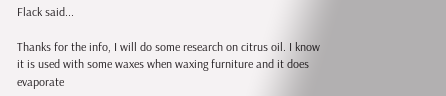Flack said...

Thanks for the info, I will do some research on citrus oil. I know it is used with some waxes when waxing furniture and it does evaporate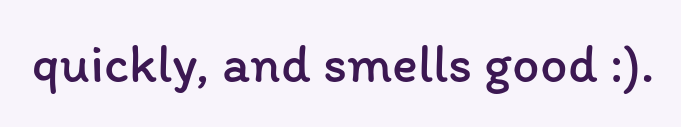quickly, and smells good :).